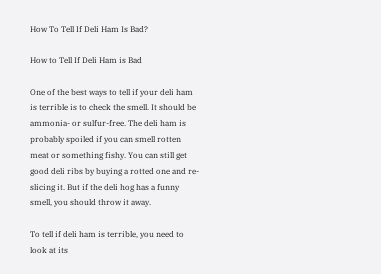How To Tell If Deli Ham Is Bad?

How to Tell If Deli Ham is Bad

One of the best ways to tell if your deli ham is terrible is to check the smell. It should be ammonia- or sulfur-free. The deli ham is probably spoiled if you can smell rotten meat or something fishy. You can still get good deli ribs by buying a rotted one and re-slicing it. But if the deli hog has a funny smell, you should throw it away.

To tell if deli ham is terrible, you need to look at its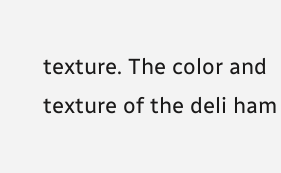texture. The color and texture of the deli ham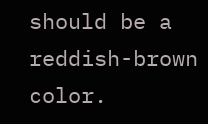should be a reddish-brown color.